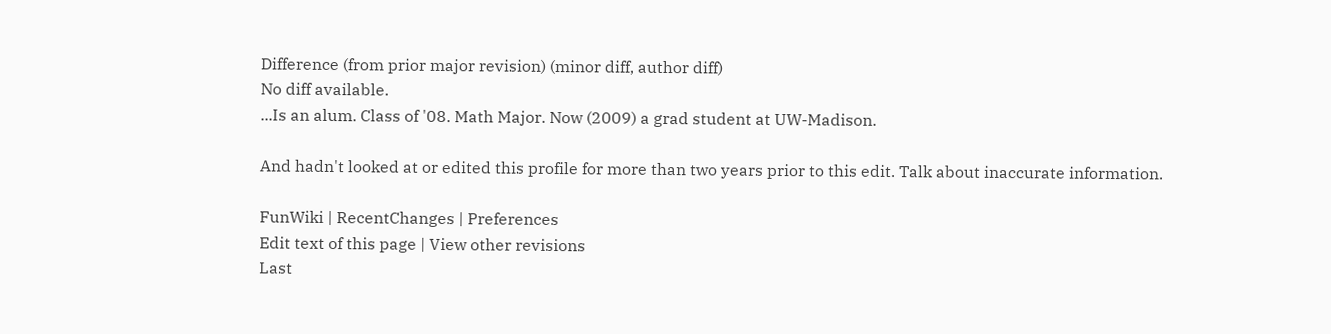Difference (from prior major revision) (minor diff, author diff)
No diff available.
...Is an alum. Class of '08. Math Major. Now (2009) a grad student at UW-Madison.

And hadn't looked at or edited this profile for more than two years prior to this edit. Talk about inaccurate information.

FunWiki | RecentChanges | Preferences
Edit text of this page | View other revisions
Last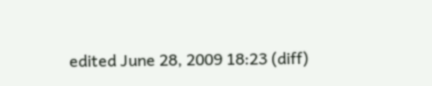edited June 28, 2009 18:23 (diff)